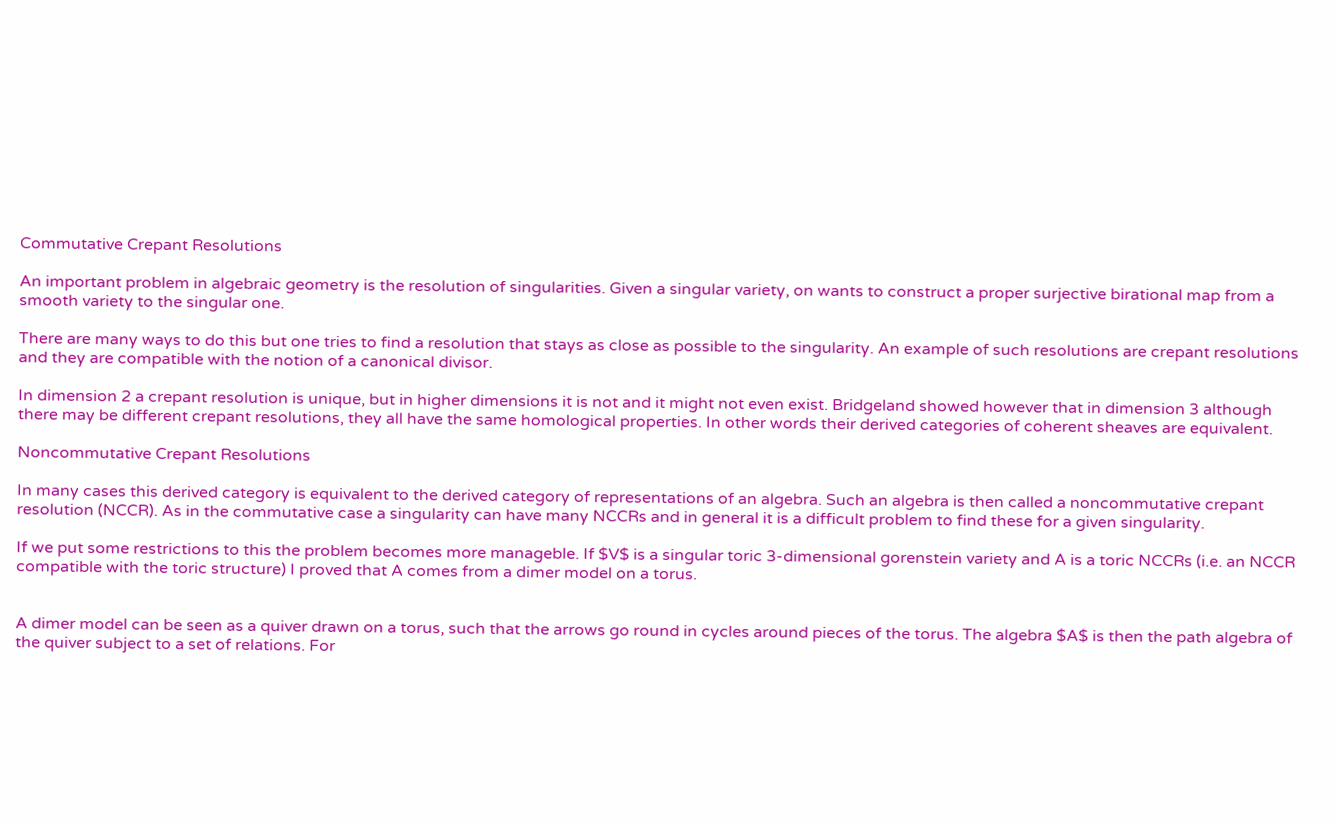Commutative Crepant Resolutions

An important problem in algebraic geometry is the resolution of singularities. Given a singular variety, on wants to construct a proper surjective birational map from a smooth variety to the singular one.

There are many ways to do this but one tries to find a resolution that stays as close as possible to the singularity. An example of such resolutions are crepant resolutions and they are compatible with the notion of a canonical divisor.

In dimension 2 a crepant resolution is unique, but in higher dimensions it is not and it might not even exist. Bridgeland showed however that in dimension 3 although there may be different crepant resolutions, they all have the same homological properties. In other words their derived categories of coherent sheaves are equivalent.

Noncommutative Crepant Resolutions

In many cases this derived category is equivalent to the derived category of representations of an algebra. Such an algebra is then called a noncommutative crepant resolution (NCCR). As in the commutative case a singularity can have many NCCRs and in general it is a difficult problem to find these for a given singularity.

If we put some restrictions to this the problem becomes more manageble. If $V$ is a singular toric 3-dimensional gorenstein variety and A is a toric NCCRs (i.e. an NCCR compatible with the toric structure) I proved that A comes from a dimer model on a torus.


A dimer model can be seen as a quiver drawn on a torus, such that the arrows go round in cycles around pieces of the torus. The algebra $A$ is then the path algebra of the quiver subject to a set of relations. For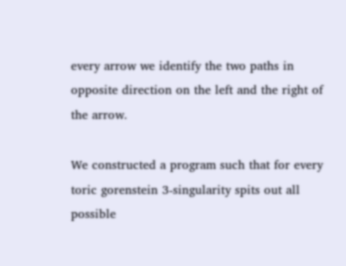every arrow we identify the two paths in opposite direction on the left and the right of the arrow.

We constructed a program such that for every toric gorenstein 3-singularity spits out all possible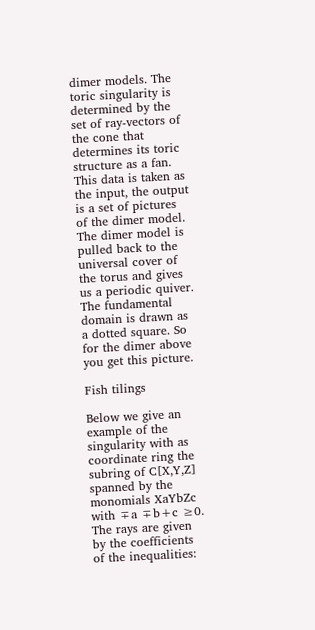dimer models. The toric singularity is determined by the set of ray-vectors of the cone that determines its toric structure as a fan. This data is taken as the input, the output is a set of pictures of the dimer model. The dimer model is pulled back to the universal cover of the torus and gives us a periodic quiver. The fundamental domain is drawn as a dotted square. So for the dimer above you get this picture.

Fish tilings

Below we give an example of the singularity with as coordinate ring the subring of C[X,Y,Z] spanned by the monomials XaYbZc with ∓a ∓b+c ≥0. The rays are given by the coefficients of the inequalities: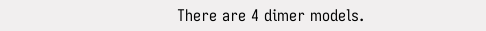There are 4 dimer models.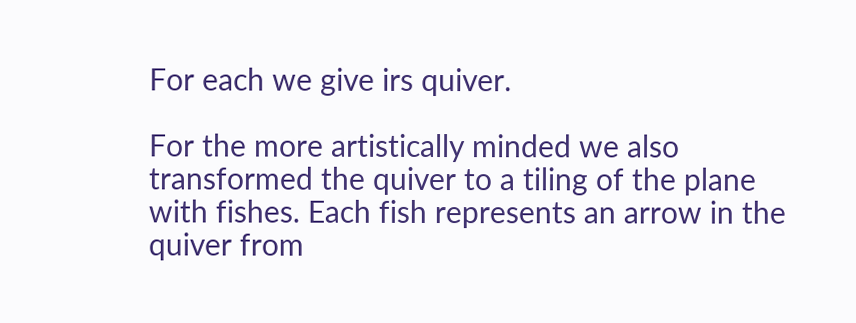For each we give irs quiver.

For the more artistically minded we also transformed the quiver to a tiling of the plane with fishes. Each fish represents an arrow in the quiver from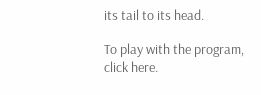its tail to its head.

To play with the program, click here.